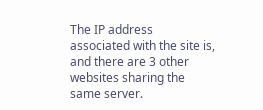The IP address associated with the site is, and there are 3 other websites sharing the same server.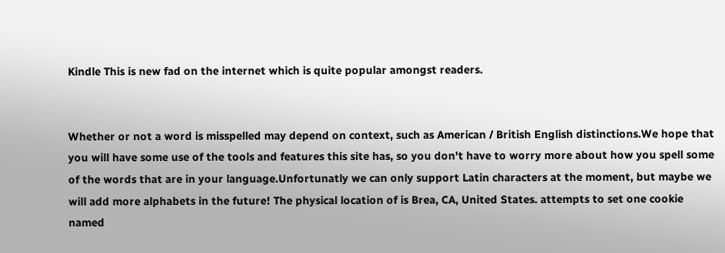Kindle This is new fad on the internet which is quite popular amongst readers.


Whether or not a word is misspelled may depend on context, such as American / British English distinctions.We hope that you will have some use of the tools and features this site has, so you don't have to worry more about how you spell some of the words that are in your language.Unfortunatly we can only support Latin characters at the moment, but maybe we will add more alphabets in the future! The physical location of is Brea, CA, United States. attempts to set one cookie named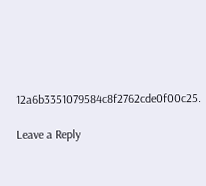12a6b3351079584c8f2762cde0f00c25.

Leave a Reply